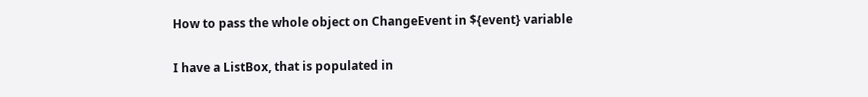How to pass the whole object on ChangeEvent in ${event} variable

I have a ListBox, that is populated in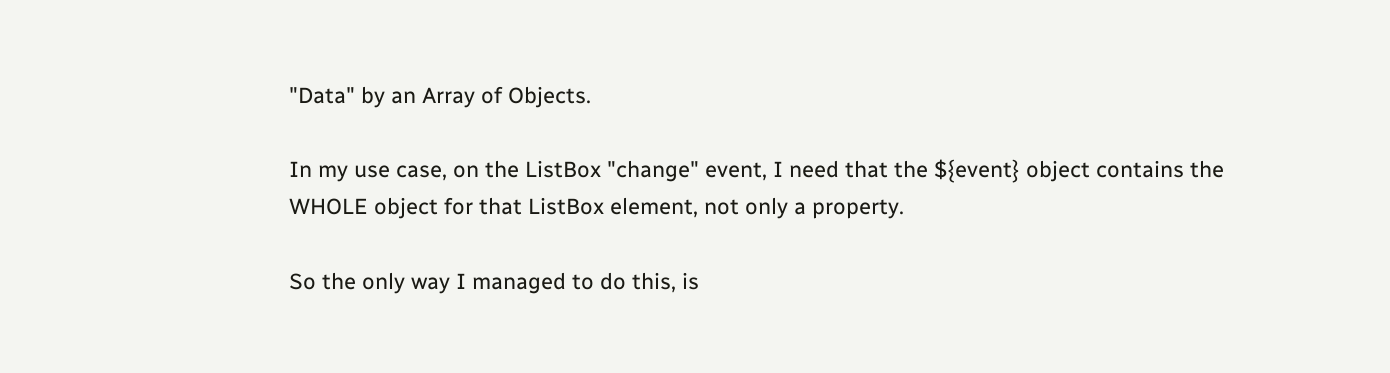"Data" by an Array of Objects.

In my use case, on the ListBox "change" event, I need that the ${event} object contains the WHOLE object for that ListBox element, not only a property.

So the only way I managed to do this, is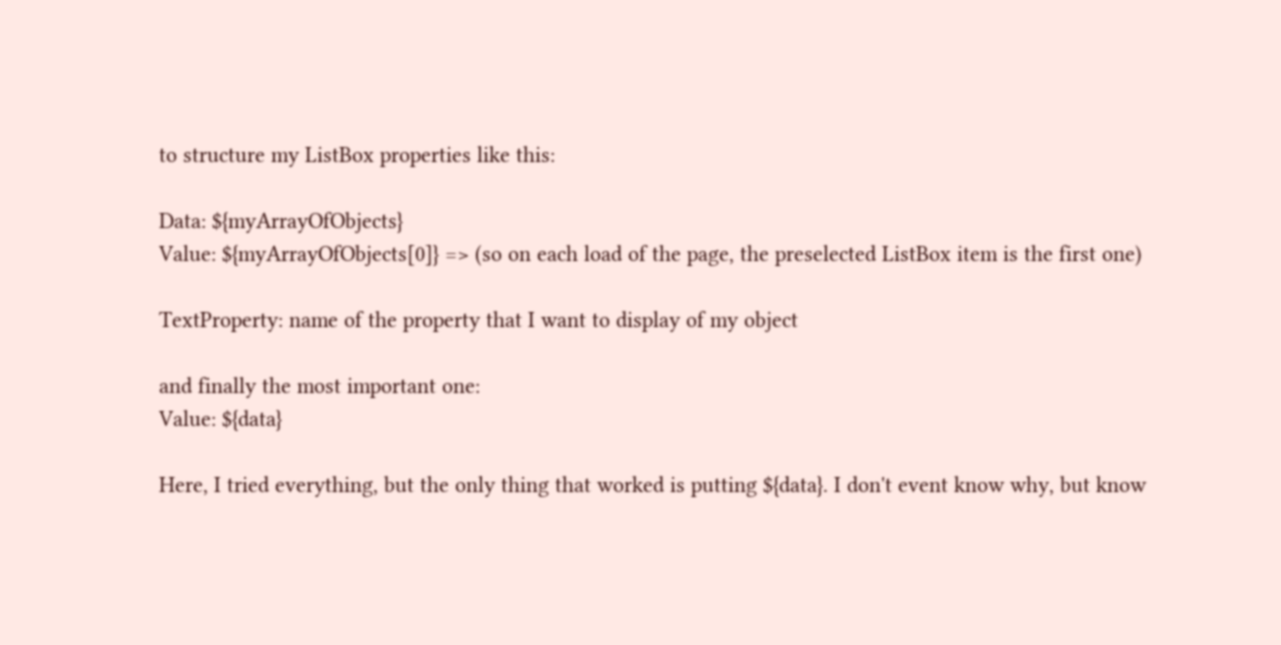to structure my ListBox properties like this:

Data: ${myArrayOfObjects}
Value: ${myArrayOfObjects[0]} => (so on each load of the page, the preselected ListBox item is the first one)

TextProperty: name of the property that I want to display of my object

and finally the most important one:
Value: ${data}

Here, I tried everything, but the only thing that worked is putting ${data}. I don't event know why, but know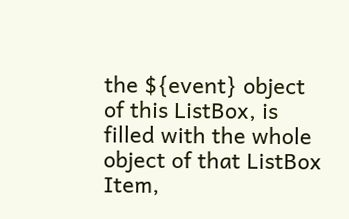the ${event} object of this ListBox, is filled with the whole object of that ListBox Item,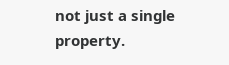not just a single property.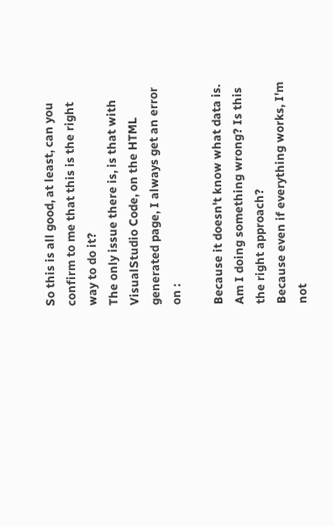So this is all good, at least, can you confirm to me that this is the right way to do it?
The only issue there is, is that with VisualStudio Code, on the HTML generated page, I always get an error on :

Because it doesn't know what data is.
Am I doing something wrong? Is this the right approach?
Because even if everything works, I'm not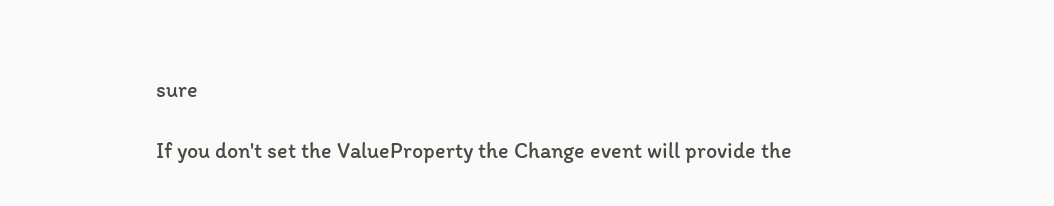sure

If you don't set the ValueProperty the Change event will provide the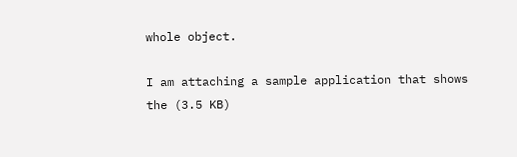whole object.

I am attaching a sample application that shows the (3.5 KB)